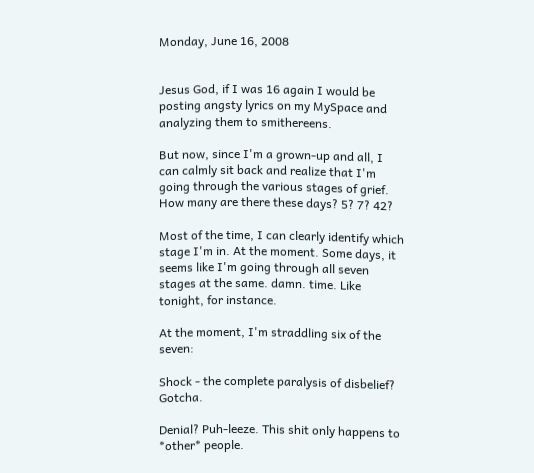Monday, June 16, 2008


Jesus God, if I was 16 again I would be posting angsty lyrics on my MySpace and analyzing them to smithereens.

But now, since I'm a grown-up and all, I can calmly sit back and realize that I'm going through the various stages of grief. How many are there these days? 5? 7? 42?

Most of the time, I can clearly identify which stage I'm in. At the moment. Some days, it seems like I'm going through all seven stages at the same. damn. time. Like tonight, for instance.

At the moment, I'm straddling six of the seven:

Shock - the complete paralysis of disbelief? Gotcha.

Denial? Puh-leeze. This shit only happens to *other* people.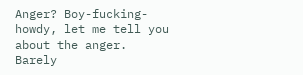Anger? Boy-fucking-howdy, let me tell you about the anger. Barely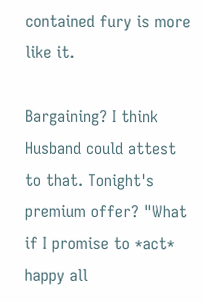contained fury is more like it.

Bargaining? I think Husband could attest to that. Tonight's premium offer? "What if I promise to *act* happy all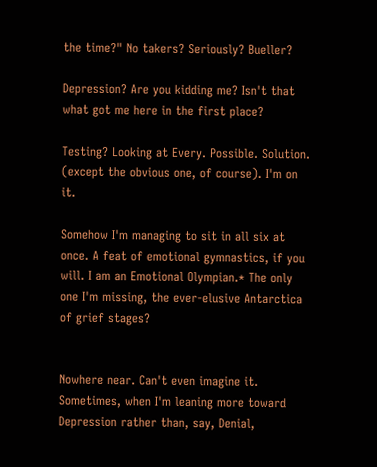the time?" No takers? Seriously? Bueller?

Depression? Are you kidding me? Isn't that what got me here in the first place?

Testing? Looking at Every. Possible. Solution. (except the obvious one, of course). I'm on it.

Somehow I'm managing to sit in all six at once. A feat of emotional gymnastics, if you will. I am an Emotional Olympian.* The only one I'm missing, the ever-elusive Antarctica of grief stages?


Nowhere near. Can't even imagine it. Sometimes, when I'm leaning more toward Depression rather than, say, Denial,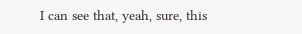I can see that, yeah, sure, this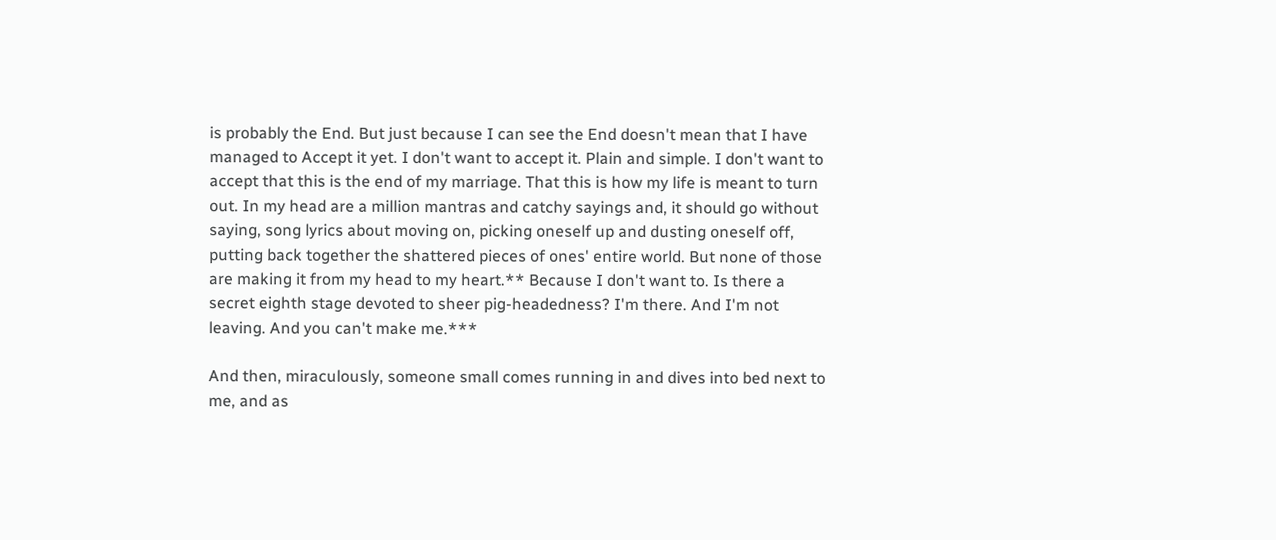is probably the End. But just because I can see the End doesn't mean that I have managed to Accept it yet. I don't want to accept it. Plain and simple. I don't want to accept that this is the end of my marriage. That this is how my life is meant to turn out. In my head are a million mantras and catchy sayings and, it should go without saying, song lyrics about moving on, picking oneself up and dusting oneself off, putting back together the shattered pieces of ones' entire world. But none of those are making it from my head to my heart.** Because I don't want to. Is there a secret eighth stage devoted to sheer pig-headedness? I'm there. And I'm not leaving. And you can't make me.***

And then, miraculously, someone small comes running in and dives into bed next to me, and as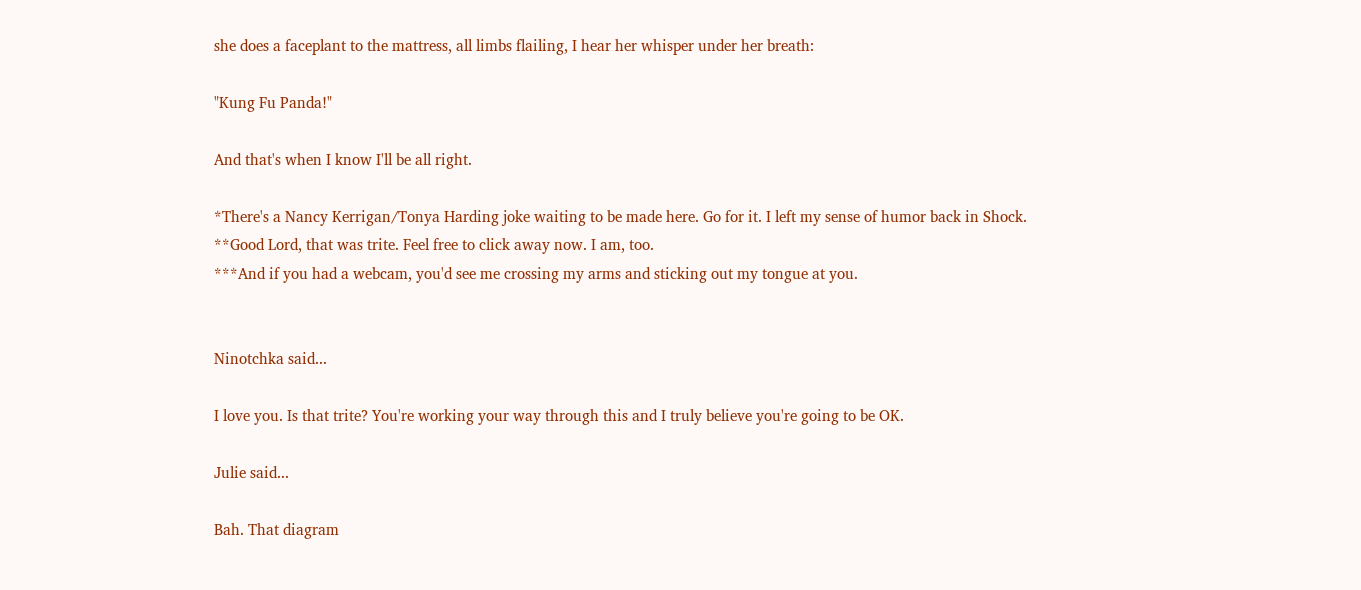she does a faceplant to the mattress, all limbs flailing, I hear her whisper under her breath:

"Kung Fu Panda!"

And that's when I know I'll be all right.

*There's a Nancy Kerrigan/Tonya Harding joke waiting to be made here. Go for it. I left my sense of humor back in Shock.
**Good Lord, that was trite. Feel free to click away now. I am, too.
***And if you had a webcam, you'd see me crossing my arms and sticking out my tongue at you.


Ninotchka said...

I love you. Is that trite? You're working your way through this and I truly believe you're going to be OK.

Julie said...

Bah. That diagram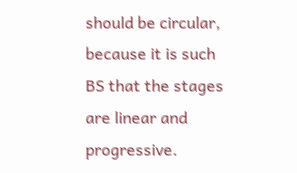should be circular, because it is such BS that the stages are linear and progressive.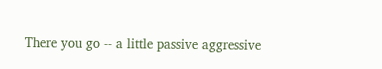There you go -- a little passive aggressive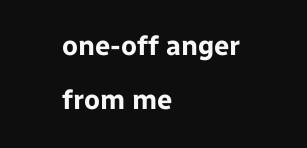one-off anger from me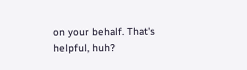on your behalf. That's helpful, huh?